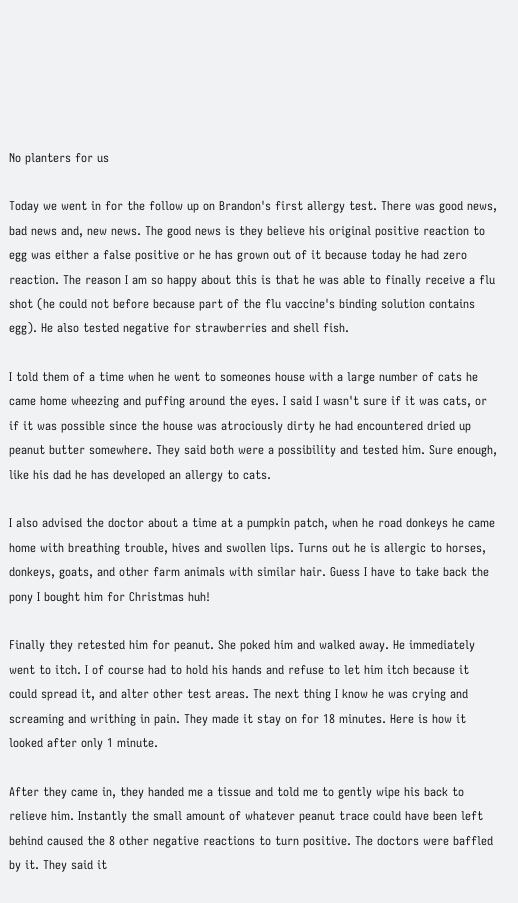No planters for us

Today we went in for the follow up on Brandon's first allergy test. There was good news, bad news and, new news. The good news is they believe his original positive reaction to egg was either a false positive or he has grown out of it because today he had zero reaction. The reason I am so happy about this is that he was able to finally receive a flu shot (he could not before because part of the flu vaccine's binding solution contains egg). He also tested negative for strawberries and shell fish.

I told them of a time when he went to someones house with a large number of cats he came home wheezing and puffing around the eyes. I said I wasn't sure if it was cats, or if it was possible since the house was atrociously dirty he had encountered dried up peanut butter somewhere. They said both were a possibility and tested him. Sure enough, like his dad he has developed an allergy to cats.

I also advised the doctor about a time at a pumpkin patch, when he road donkeys he came home with breathing trouble, hives and swollen lips. Turns out he is allergic to horses, donkeys, goats, and other farm animals with similar hair. Guess I have to take back the pony I bought him for Christmas huh!

Finally they retested him for peanut. She poked him and walked away. He immediately went to itch. I of course had to hold his hands and refuse to let him itch because it could spread it, and alter other test areas. The next thing I know he was crying and screaming and writhing in pain. They made it stay on for 18 minutes. Here is how it looked after only 1 minute.

After they came in, they handed me a tissue and told me to gently wipe his back to relieve him. Instantly the small amount of whatever peanut trace could have been left behind caused the 8 other negative reactions to turn positive. The doctors were baffled by it. They said it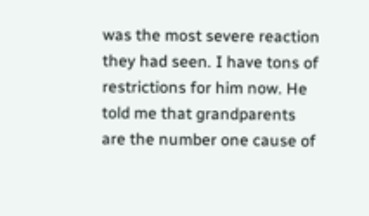was the most severe reaction they had seen. I have tons of restrictions for him now. He told me that grandparents are the number one cause of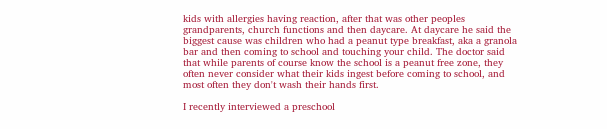kids with allergies having reaction, after that was other peoples grandparents, church functions and then daycare. At daycare he said the biggest cause was children who had a peanut type breakfast, aka a granola bar and then coming to school and touching your child. The doctor said that while parents of course know the school is a peanut free zone, they often never consider what their kids ingest before coming to school, and most often they don't wash their hands first.

I recently interviewed a preschool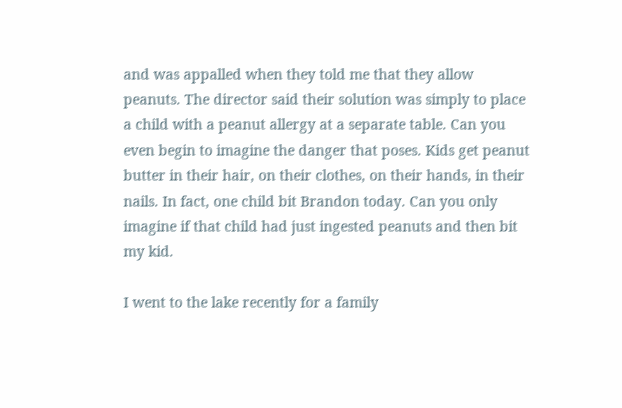and was appalled when they told me that they allow peanuts. The director said their solution was simply to place a child with a peanut allergy at a separate table. Can you even begin to imagine the danger that poses. Kids get peanut butter in their hair, on their clothes, on their hands, in their nails. In fact, one child bit Brandon today. Can you only imagine if that child had just ingested peanuts and then bit my kid.

I went to the lake recently for a family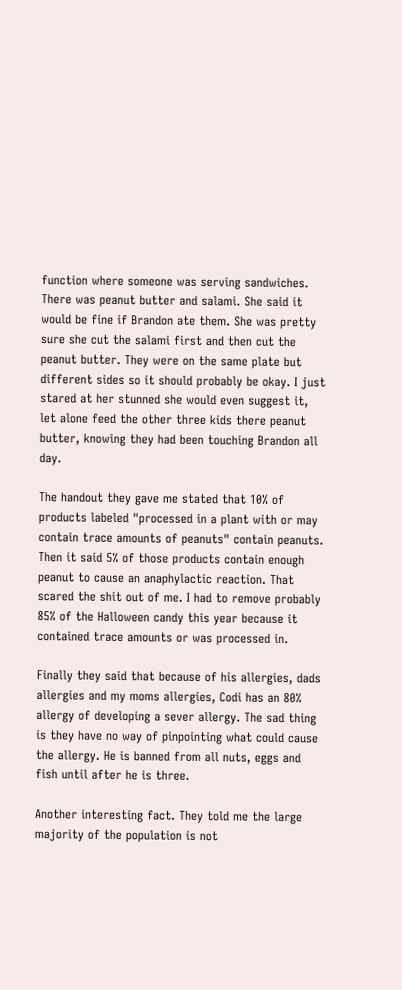function where someone was serving sandwiches. There was peanut butter and salami. She said it would be fine if Brandon ate them. She was pretty sure she cut the salami first and then cut the peanut butter. They were on the same plate but different sides so it should probably be okay. I just stared at her stunned she would even suggest it, let alone feed the other three kids there peanut butter, knowing they had been touching Brandon all day.

The handout they gave me stated that 10% of products labeled "processed in a plant with or may contain trace amounts of peanuts" contain peanuts. Then it said 5% of those products contain enough peanut to cause an anaphylactic reaction. That scared the shit out of me. I had to remove probably 85% of the Halloween candy this year because it contained trace amounts or was processed in.

Finally they said that because of his allergies, dads allergies and my moms allergies, Codi has an 80% allergy of developing a sever allergy. The sad thing is they have no way of pinpointing what could cause the allergy. He is banned from all nuts, eggs and fish until after he is three.

Another interesting fact. They told me the large majority of the population is not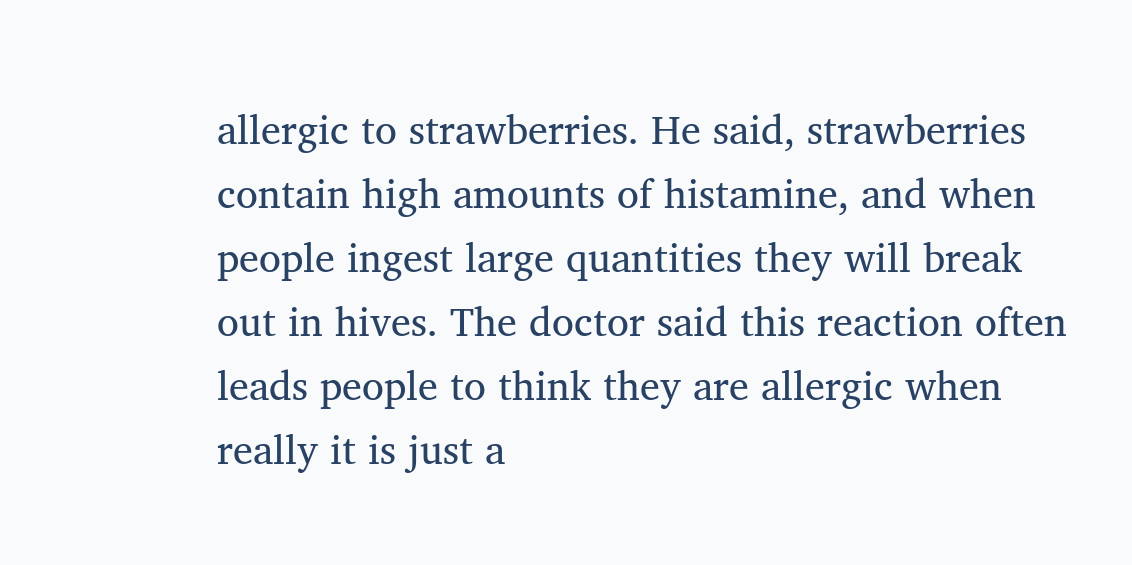allergic to strawberries. He said, strawberries contain high amounts of histamine, and when people ingest large quantities they will break out in hives. The doctor said this reaction often leads people to think they are allergic when really it is just a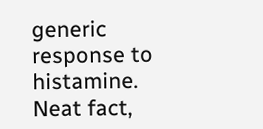generic response to histamine. Neat fact,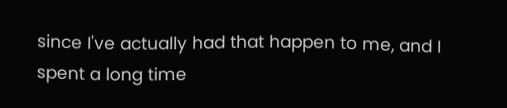since I've actually had that happen to me, and I spent a long time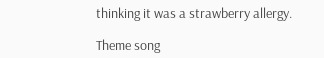thinking it was a strawberry allergy.

Theme song